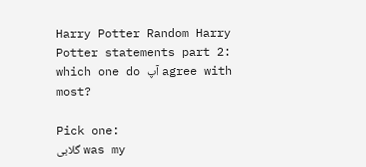Harry Potter Random Harry Potter statements part 2: which one do آپ agree with most?

Pick one:
گلابی was my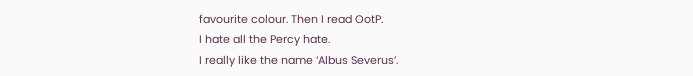favourite colour. Then I read OotP.
I hate all the Percy hate.
I really like the name ‘Albus Severus’.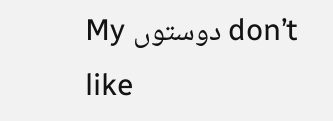My دوستوں don’t like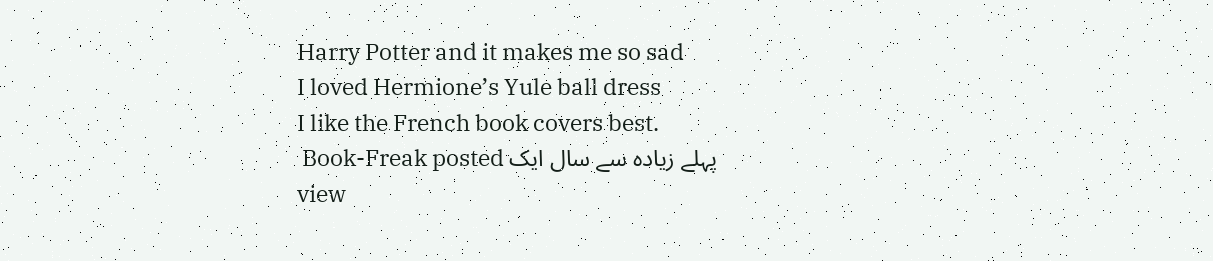Harry Potter and it makes me so sad
I loved Hermione’s Yule ball dress
I like the French book covers best.
 Book-Freak posted پہلے زیادہ سے سال ایک
view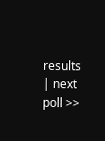results | next poll >>